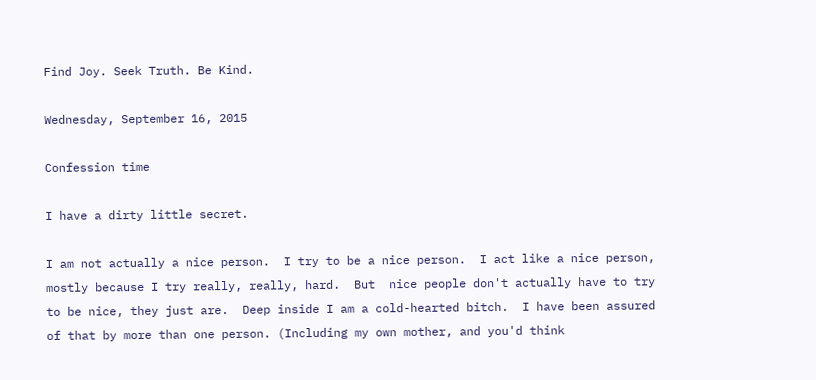Find Joy. Seek Truth. Be Kind.

Wednesday, September 16, 2015

Confession time

I have a dirty little secret.

I am not actually a nice person.  I try to be a nice person.  I act like a nice person, mostly because I try really, really, hard.  But  nice people don't actually have to try to be nice, they just are.  Deep inside I am a cold-hearted bitch.  I have been assured of that by more than one person. (Including my own mother, and you'd think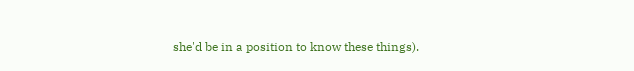she'd be in a position to know these things).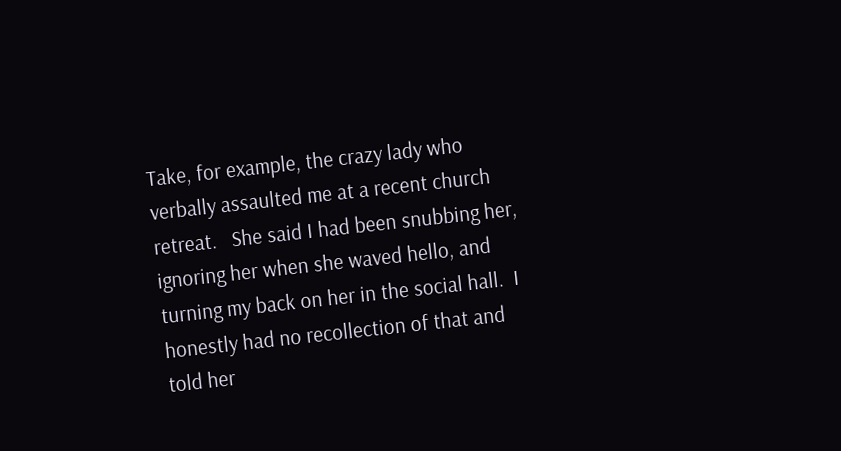Take, for example, the crazy lady who verbally assaulted me at a recent church retreat.   She said I had been snubbing her, ignoring her when she waved hello, and turning my back on her in the social hall.  I honestly had no recollection of that and told her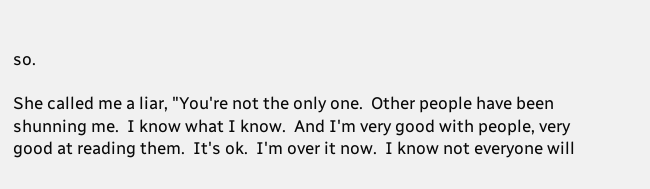so.

She called me a liar, "You're not the only one.  Other people have been shunning me.  I know what I know.  And I'm very good with people, very good at reading them.  It's ok.  I'm over it now.  I know not everyone will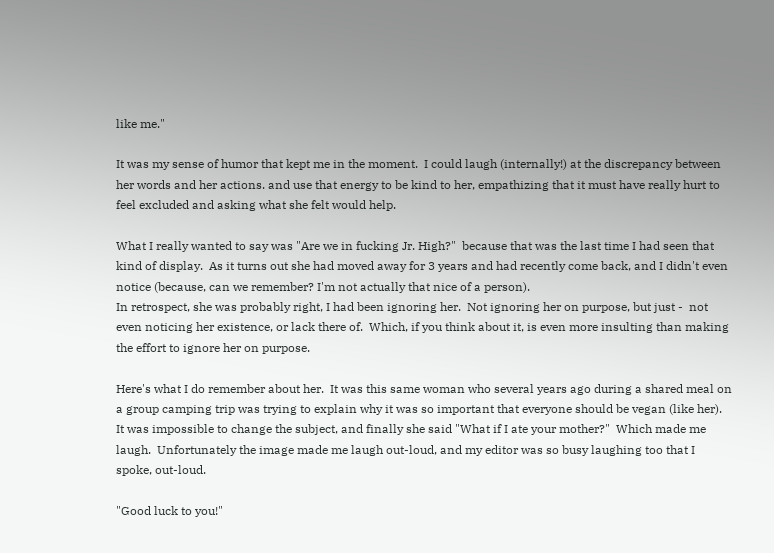like me."

It was my sense of humor that kept me in the moment.  I could laugh (internally!) at the discrepancy between her words and her actions. and use that energy to be kind to her, empathizing that it must have really hurt to feel excluded and asking what she felt would help.

What I really wanted to say was "Are we in fucking Jr. High?"  because that was the last time I had seen that kind of display.  As it turns out she had moved away for 3 years and had recently come back, and I didn't even notice (because, can we remember? I'm not actually that nice of a person).
In retrospect, she was probably right, I had been ignoring her.  Not ignoring her on purpose, but just -  not even noticing her existence, or lack there of.  Which, if you think about it, is even more insulting than making the effort to ignore her on purpose.

Here's what I do remember about her.  It was this same woman who several years ago during a shared meal on a group camping trip was trying to explain why it was so important that everyone should be vegan (like her).  It was impossible to change the subject, and finally she said "What if I ate your mother?"  Which made me laugh.  Unfortunately the image made me laugh out-loud, and my editor was so busy laughing too that I spoke, out-loud.

"Good luck to you!"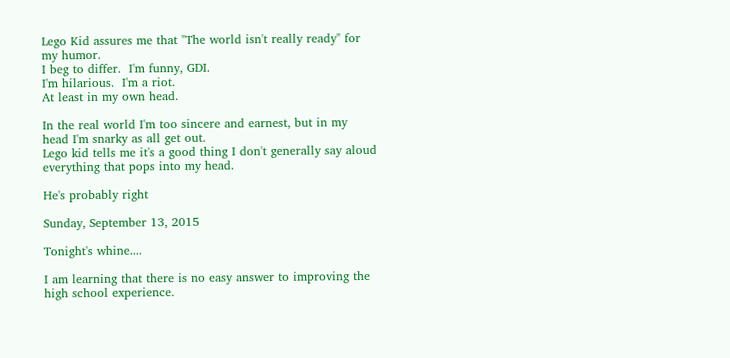Lego Kid assures me that "The world isn't really ready" for my humor.
I beg to differ.  I'm funny, GDI.
I'm hilarious.  I'm a riot.
At least in my own head.

In the real world I'm too sincere and earnest, but in my head I'm snarky as all get out.
Lego kid tells me it's a good thing I don't generally say aloud everything that pops into my head.

He's probably right

Sunday, September 13, 2015

Tonight's whine....

I am learning that there is no easy answer to improving the high school experience.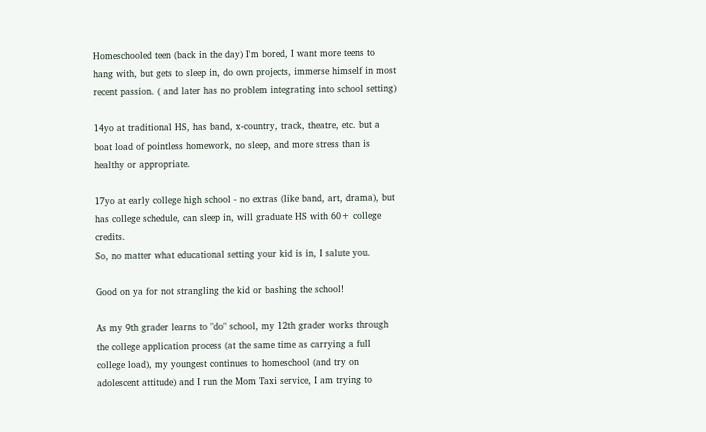Homeschooled teen (back in the day) I'm bored, I want more teens to hang with, but gets to sleep in, do own projects, immerse himself in most recent passion. ( and later has no problem integrating into school setting)

14yo at traditional HS, has band, x-country, track, theatre, etc. but a boat load of pointless homework, no sleep, and more stress than is healthy or appropriate.

17yo at early college high school - no extras (like band, art, drama), but has college schedule, can sleep in, will graduate HS with 60+ college credits.
So, no matter what educational setting your kid is in, I salute you.

Good on ya for not strangling the kid or bashing the school!

As my 9th grader learns to "do" school, my 12th grader works through the college application process (at the same time as carrying a full college load), my youngest continues to homeschool (and try on adolescent attitude) and I run the Mom Taxi service, I am trying to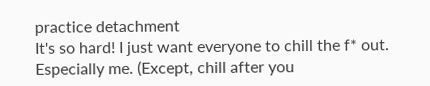practice detachment
It's so hard! I just want everyone to chill the f* out. Especially me. (Except, chill after you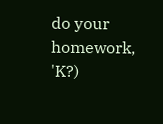do your homework, 'K?)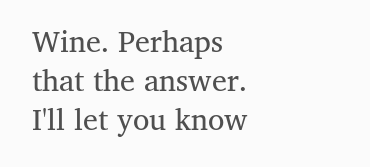Wine. Perhaps that the answer. I'll let you know